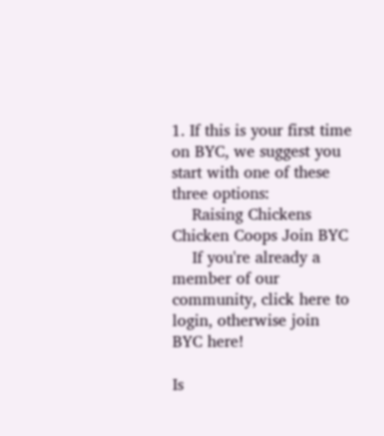1. If this is your first time on BYC, we suggest you start with one of these three options:
    Raising Chickens Chicken Coops Join BYC
    If you're already a member of our community, click here to login, otherwise join BYC here!

Is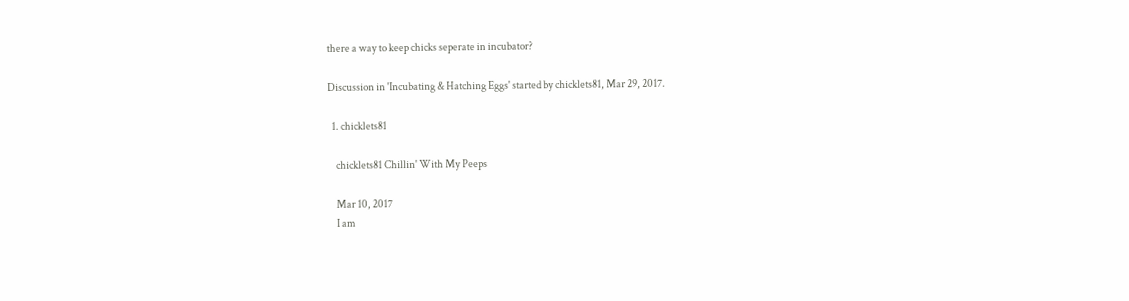there a way to keep chicks seperate in incubator?

Discussion in 'Incubating & Hatching Eggs' started by chicklets81, Mar 29, 2017.

  1. chicklets81

    chicklets81 Chillin' With My Peeps

    Mar 10, 2017
    I am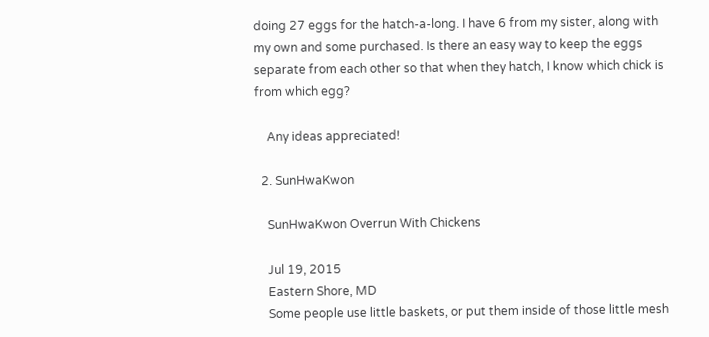doing 27 eggs for the hatch-a-long. I have 6 from my sister, along with my own and some purchased. Is there an easy way to keep the eggs separate from each other so that when they hatch, I know which chick is from which egg?

    Any ideas appreciated!

  2. SunHwaKwon

    SunHwaKwon Overrun With Chickens

    Jul 19, 2015
    Eastern Shore, MD
    Some people use little baskets, or put them inside of those little mesh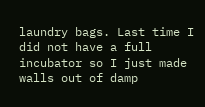laundry bags. Last time I did not have a full incubator so I just made walls out of damp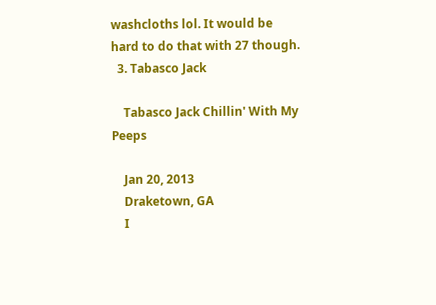washcloths lol. It would be hard to do that with 27 though.
  3. Tabasco Jack

    Tabasco Jack Chillin' With My Peeps

    Jan 20, 2013
    Draketown, GA
    I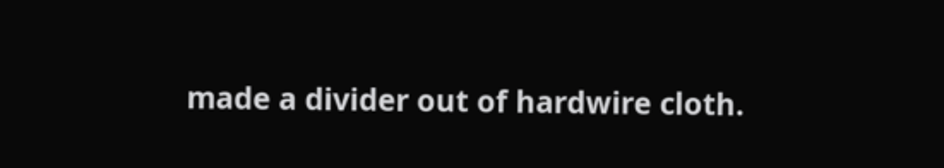made a divider out of hardwire cloth.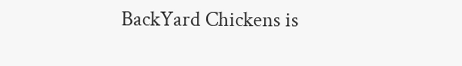BackYard Chickens is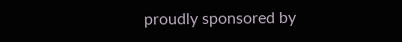proudly sponsored by